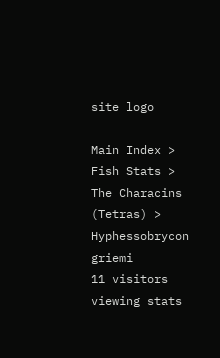site logo

Main Index > Fish Stats > The Characins (Tetras) > Hyphessobrycon griemi
11 visitors viewing stats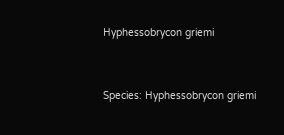Hyphessobrycon griemi


Species: Hyphessobrycon griemi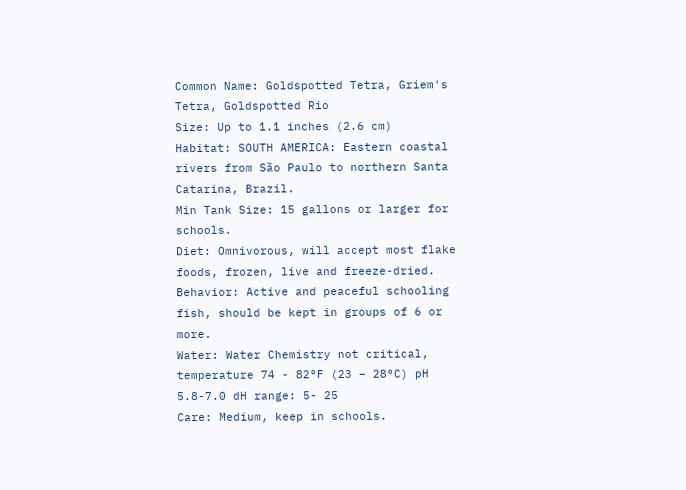Common Name: Goldspotted Tetra, Griem's Tetra, Goldspotted Rio
Size: Up to 1.1 inches (2.6 cm)
Habitat: SOUTH AMERICA: Eastern coastal rivers from São Paulo to northern Santa Catarina, Brazil.
Min Tank Size: 15 gallons or larger for schools.
Diet: Omnivorous, will accept most flake foods, frozen, live and freeze-dried.
Behavior: Active and peaceful schooling fish, should be kept in groups of 6 or more.
Water: Water Chemistry not critical, temperature 74 - 82°F (23 – 28°C) pH 5.8-7.0 dH range: 5- 25
Care: Medium, keep in schools.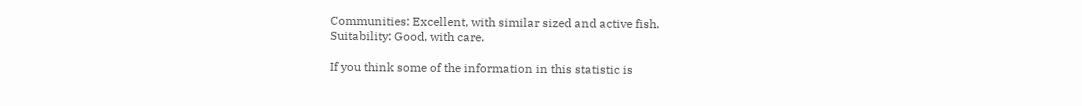Communities: Excellent, with similar sized and active fish.
Suitability: Good, with care.

If you think some of the information in this statistic is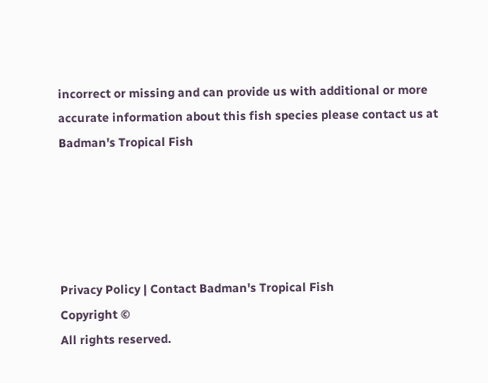incorrect or missing and can provide us with additional or more accurate information about this fish species please contact us at Badman's Tropical Fish





Privacy Policy | Contact Badman's Tropical Fish
Copyright ©
All rights reserved.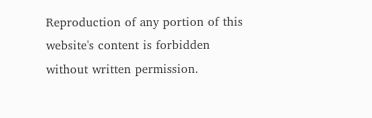Reproduction of any portion of this website's content is forbidden without written permission.